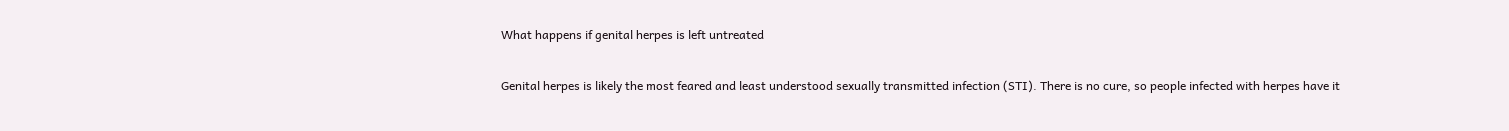What happens if genital herpes is left untreated

Genital herpes is likely the most feared and least understood sexually transmitted infection (STI). There is no cure, so people infected with herpes have it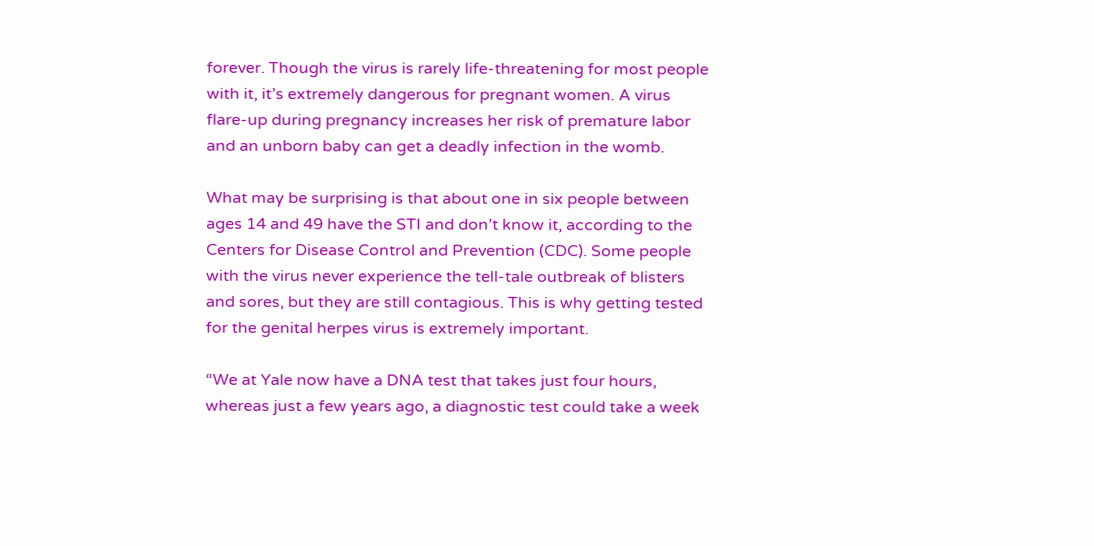forever. Though the virus is rarely life-threatening for most people with it, it’s extremely dangerous for pregnant women. A virus flare-up during pregnancy increases her risk of premature labor and an unborn baby can get a deadly infection in the womb.

What may be surprising is that about one in six people between ages 14 and 49 have the STI and don’t know it, according to the Centers for Disease Control and Prevention (CDC). Some people with the virus never experience the tell-tale outbreak of blisters and sores, but they are still contagious. This is why getting tested for the genital herpes virus is extremely important.

“We at Yale now have a DNA test that takes just four hours, whereas just a few years ago, a diagnostic test could take a week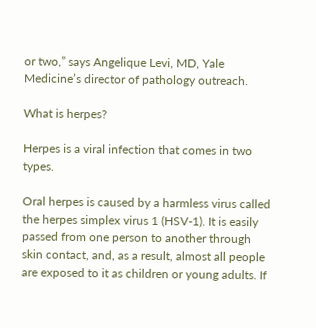or two,” says Angelique Levi, MD, Yale Medicine’s director of pathology outreach.

What is herpes?

Herpes is a viral infection that comes in two types.

Oral herpes is caused by a harmless virus called the herpes simplex virus 1 (HSV-1). It is easily passed from one person to another through skin contact, and, as a result, almost all people are exposed to it as children or young adults. If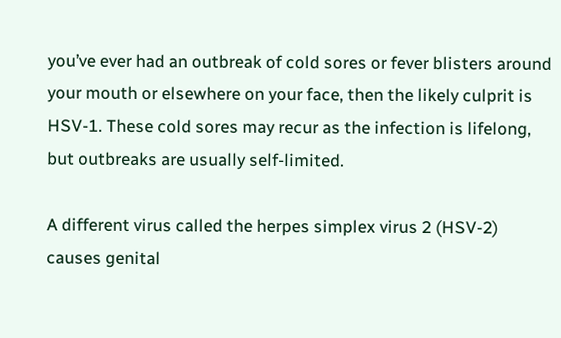you’ve ever had an outbreak of cold sores or fever blisters around your mouth or elsewhere on your face, then the likely culprit is HSV-1. These cold sores may recur as the infection is lifelong, but outbreaks are usually self-limited.

A different virus called the herpes simplex virus 2 (HSV-2) causes genital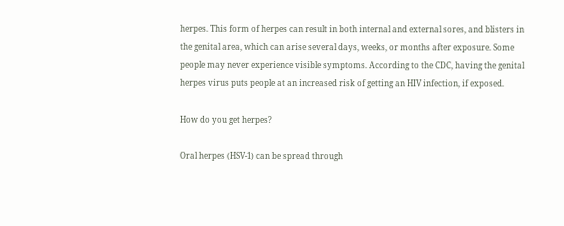herpes. This form of herpes can result in both internal and external sores, and blisters in the genital area, which can arise several days, weeks, or months after exposure. Some people may never experience visible symptoms. According to the CDC, having the genital herpes virus puts people at an increased risk of getting an HIV infection, if exposed.

How do you get herpes?

Oral herpes (HSV-1) can be spread through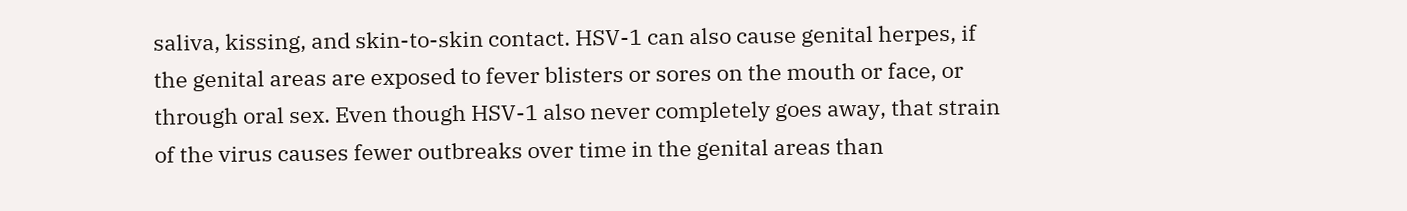saliva, kissing, and skin-to-skin contact. HSV-1 can also cause genital herpes, if the genital areas are exposed to fever blisters or sores on the mouth or face, or through oral sex. Even though HSV-1 also never completely goes away, that strain of the virus causes fewer outbreaks over time in the genital areas than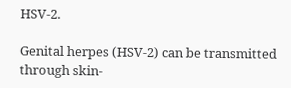HSV-2.

Genital herpes (HSV-2) can be transmitted through skin-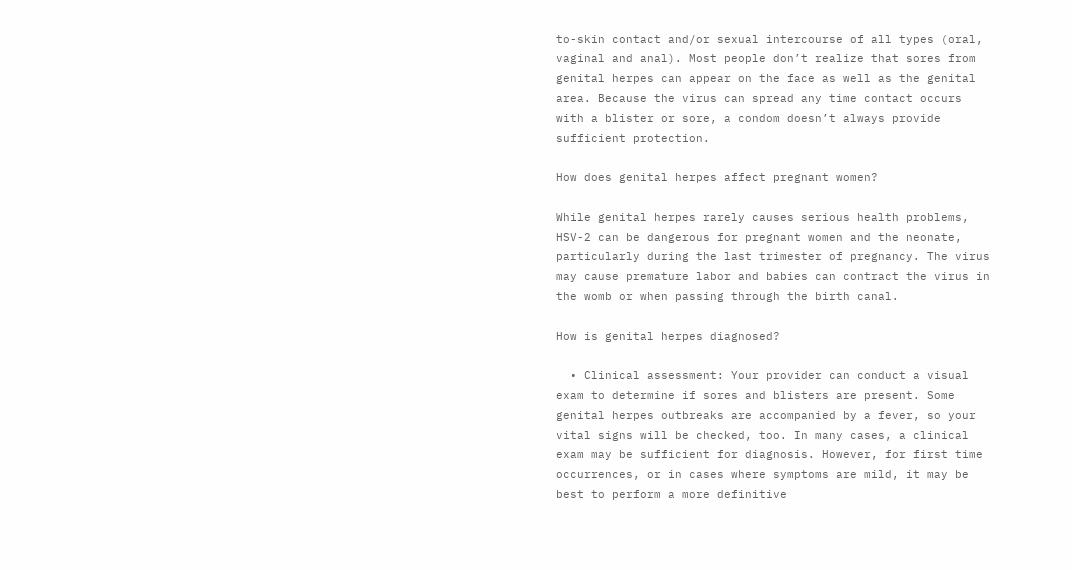to-skin contact and/or sexual intercourse of all types (oral, vaginal and anal). Most people don’t realize that sores from genital herpes can appear on the face as well as the genital area. Because the virus can spread any time contact occurs with a blister or sore, a condom doesn’t always provide sufficient protection.

How does genital herpes affect pregnant women?

While genital herpes rarely causes serious health problems, HSV-2 can be dangerous for pregnant women and the neonate, particularly during the last trimester of pregnancy. The virus may cause premature labor and babies can contract the virus in the womb or when passing through the birth canal.

How is genital herpes diagnosed?

  • Clinical assessment: Your provider can conduct a visual exam to determine if sores and blisters are present. Some genital herpes outbreaks are accompanied by a fever, so your vital signs will be checked, too. In many cases, a clinical exam may be sufficient for diagnosis. However, for first time occurrences, or in cases where symptoms are mild, it may be best to perform a more definitive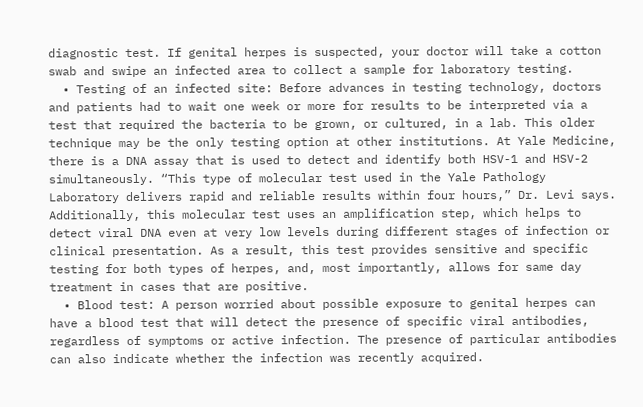diagnostic test. If genital herpes is suspected, your doctor will take a cotton swab and swipe an infected area to collect a sample for laboratory testing.
  • Testing of an infected site: Before advances in testing technology, doctors and patients had to wait one week or more for results to be interpreted via a test that required the bacteria to be grown, or cultured, in a lab. This older technique may be the only testing option at other institutions. At Yale Medicine, there is a DNA assay that is used to detect and identify both HSV-1 and HSV-2 simultaneously. “This type of molecular test used in the Yale Pathology Laboratory delivers rapid and reliable results within four hours,” Dr. Levi says. Additionally, this molecular test uses an amplification step, which helps to detect viral DNA even at very low levels during different stages of infection or clinical presentation. As a result, this test provides sensitive and specific testing for both types of herpes, and, most importantly, allows for same day treatment in cases that are positive.
  • Blood test: A person worried about possible exposure to genital herpes can have a blood test that will detect the presence of specific viral antibodies, regardless of symptoms or active infection. The presence of particular antibodies can also indicate whether the infection was recently acquired.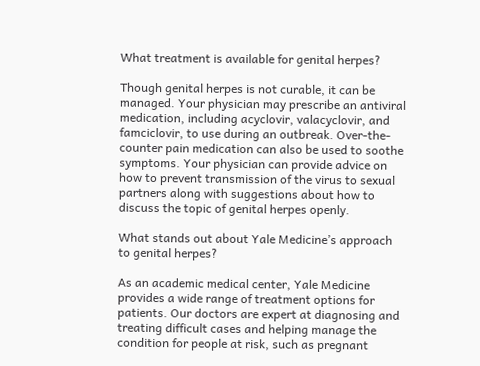What treatment is available for genital herpes?

Though genital herpes is not curable, it can be managed. Your physician may prescribe an antiviral medication, including acyclovir, valacyclovir, and famciclovir, to use during an outbreak. Over-the-counter pain medication can also be used to soothe symptoms. Your physician can provide advice on how to prevent transmission of the virus to sexual partners along with suggestions about how to discuss the topic of genital herpes openly.

What stands out about Yale Medicine’s approach to genital herpes?

As an academic medical center, Yale Medicine provides a wide range of treatment options for patients. Our doctors are expert at diagnosing and treating difficult cases and helping manage the condition for people at risk, such as pregnant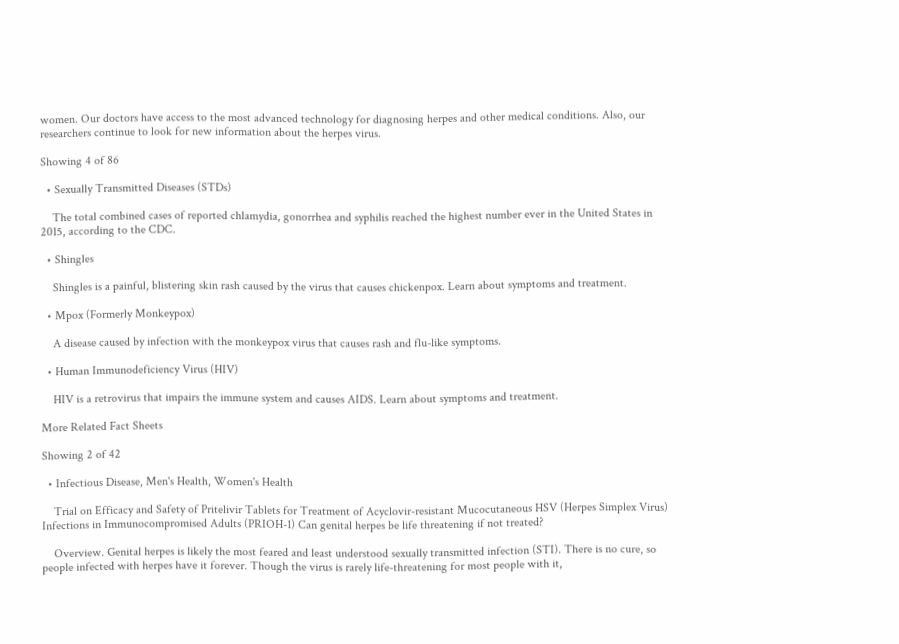women. Our doctors have access to the most advanced technology for diagnosing herpes and other medical conditions. Also, our researchers continue to look for new information about the herpes virus.

Showing 4 of 86

  • Sexually Transmitted Diseases (STDs)

    The total combined cases of reported chlamydia, gonorrhea and syphilis reached the highest number ever in the United States in 2015, according to the CDC.

  • Shingles

    Shingles is a painful, blistering skin rash caused by the virus that causes chickenpox. Learn about symptoms and treatment.

  • Mpox (Formerly Monkeypox)

    A disease caused by infection with the monkeypox virus that causes rash and flu-like symptoms.

  • Human Immunodeficiency Virus (HIV)

    HIV is a retrovirus that impairs the immune system and causes AIDS. Learn about symptoms and treatment.

More Related Fact Sheets

Showing 2 of 42

  • Infectious Disease, Men's Health, Women's Health

    Trial on Efficacy and Safety of Pritelivir Tablets for Treatment of Acyclovir-resistant Mucocutaneous HSV (Herpes Simplex Virus) Infections in Immunocompromised Adults (PRIOH-1) Can genital herpes be life threatening if not treated?

    Overview. Genital herpes is likely the most feared and least understood sexually transmitted infection (STI). There is no cure, so people infected with herpes have it forever. Though the virus is rarely life-threatening for most people with it,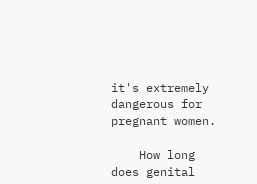it's extremely dangerous for pregnant women.

    How long does genital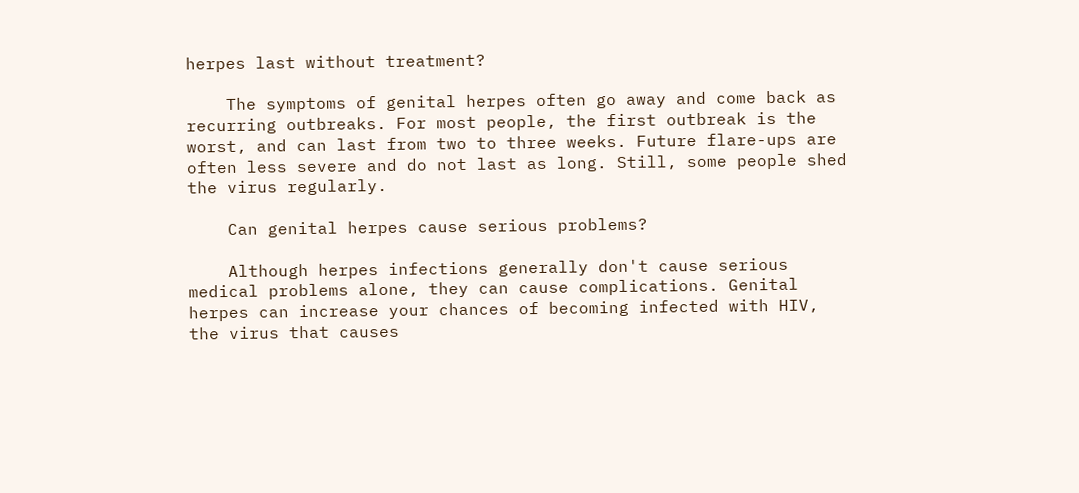herpes last without treatment?

    The symptoms of genital herpes often go away and come back as recurring outbreaks. For most people, the first outbreak is the worst, and can last from two to three weeks. Future flare-ups are often less severe and do not last as long. Still, some people shed the virus regularly.

    Can genital herpes cause serious problems?

    Although herpes infections generally don't cause serious medical problems alone, they can cause complications. Genital herpes can increase your chances of becoming infected with HIV, the virus that causes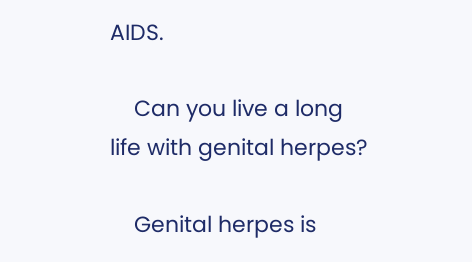AIDS.

    Can you live a long life with genital herpes?

    Genital herpes is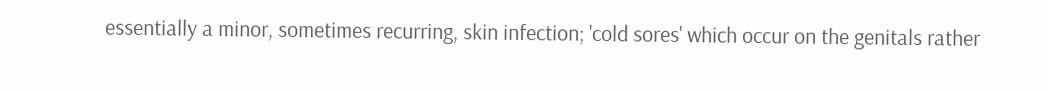essentially a minor, sometimes recurring, skin infection; 'cold sores' which occur on the genitals rather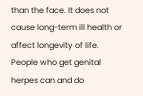than the face. It does not cause long-term ill health or affect longevity of life. People who get genital herpes can and do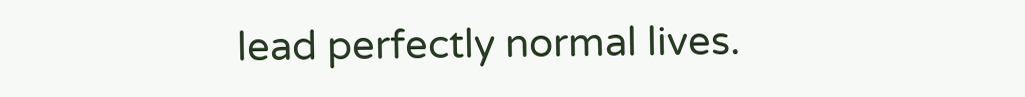lead perfectly normal lives.